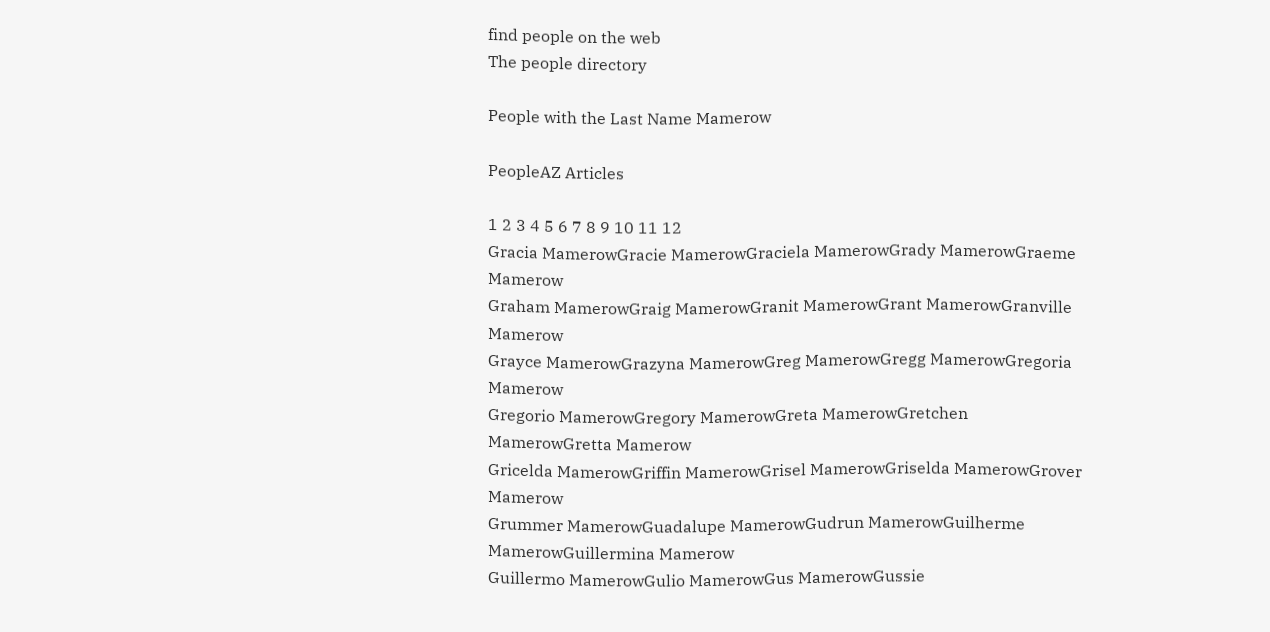find people on the web
The people directory

People with the Last Name Mamerow

PeopleAZ Articles

1 2 3 4 5 6 7 8 9 10 11 12
Gracia MamerowGracie MamerowGraciela MamerowGrady MamerowGraeme Mamerow
Graham MamerowGraig MamerowGranit MamerowGrant MamerowGranville Mamerow
Grayce MamerowGrazyna MamerowGreg MamerowGregg MamerowGregoria Mamerow
Gregorio MamerowGregory MamerowGreta MamerowGretchen MamerowGretta Mamerow
Gricelda MamerowGriffin MamerowGrisel MamerowGriselda MamerowGrover Mamerow
Grummer MamerowGuadalupe MamerowGudrun MamerowGuilherme MamerowGuillermina Mamerow
Guillermo MamerowGulio MamerowGus MamerowGussie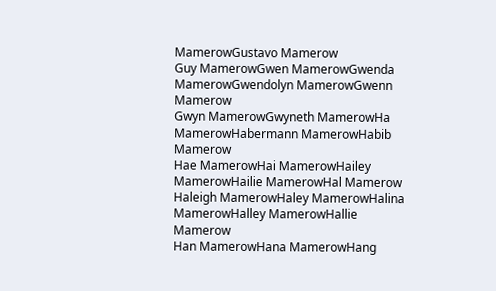MamerowGustavo Mamerow
Guy MamerowGwen MamerowGwenda MamerowGwendolyn MamerowGwenn Mamerow
Gwyn MamerowGwyneth MamerowHa MamerowHabermann MamerowHabib Mamerow
Hae MamerowHai MamerowHailey MamerowHailie MamerowHal Mamerow
Haleigh MamerowHaley MamerowHalina MamerowHalley MamerowHallie Mamerow
Han MamerowHana MamerowHang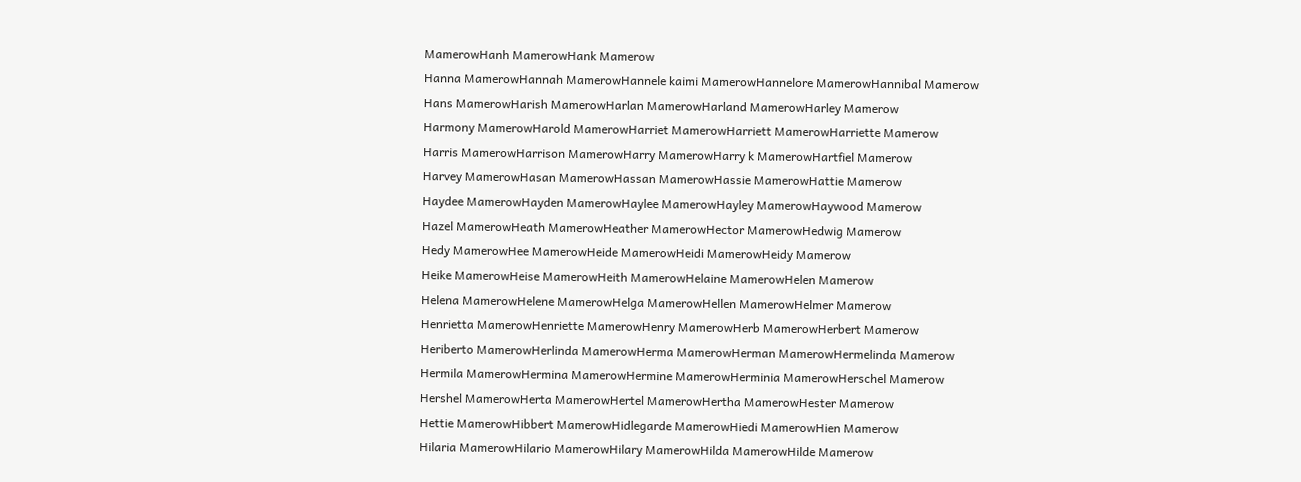MamerowHanh MamerowHank Mamerow
Hanna MamerowHannah MamerowHannele kaimi MamerowHannelore MamerowHannibal Mamerow
Hans MamerowHarish MamerowHarlan MamerowHarland MamerowHarley Mamerow
Harmony MamerowHarold MamerowHarriet MamerowHarriett MamerowHarriette Mamerow
Harris MamerowHarrison MamerowHarry MamerowHarry k MamerowHartfiel Mamerow
Harvey MamerowHasan MamerowHassan MamerowHassie MamerowHattie Mamerow
Haydee MamerowHayden MamerowHaylee MamerowHayley MamerowHaywood Mamerow
Hazel MamerowHeath MamerowHeather MamerowHector MamerowHedwig Mamerow
Hedy MamerowHee MamerowHeide MamerowHeidi MamerowHeidy Mamerow
Heike MamerowHeise MamerowHeith MamerowHelaine MamerowHelen Mamerow
Helena MamerowHelene MamerowHelga MamerowHellen MamerowHelmer Mamerow
Henrietta MamerowHenriette MamerowHenry MamerowHerb MamerowHerbert Mamerow
Heriberto MamerowHerlinda MamerowHerma MamerowHerman MamerowHermelinda Mamerow
Hermila MamerowHermina MamerowHermine MamerowHerminia MamerowHerschel Mamerow
Hershel MamerowHerta MamerowHertel MamerowHertha MamerowHester Mamerow
Hettie MamerowHibbert MamerowHidlegarde MamerowHiedi MamerowHien Mamerow
Hilaria MamerowHilario MamerowHilary MamerowHilda MamerowHilde Mamerow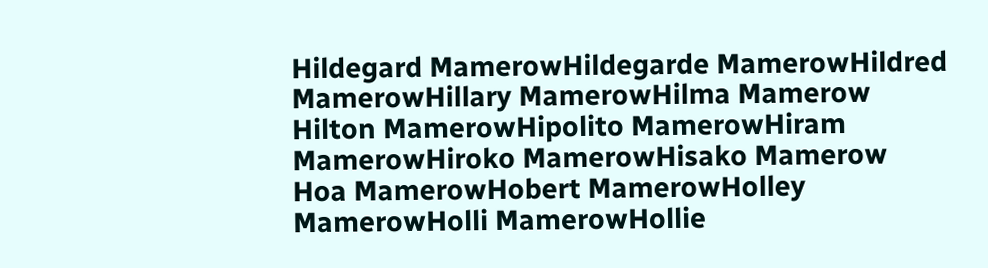Hildegard MamerowHildegarde MamerowHildred MamerowHillary MamerowHilma Mamerow
Hilton MamerowHipolito MamerowHiram MamerowHiroko MamerowHisako Mamerow
Hoa MamerowHobert MamerowHolley MamerowHolli MamerowHollie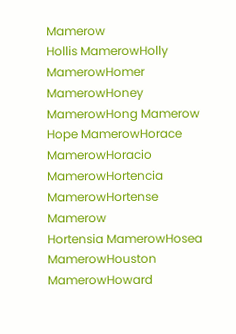Mamerow
Hollis MamerowHolly MamerowHomer MamerowHoney MamerowHong Mamerow
Hope MamerowHorace MamerowHoracio MamerowHortencia MamerowHortense Mamerow
Hortensia MamerowHosea MamerowHouston MamerowHoward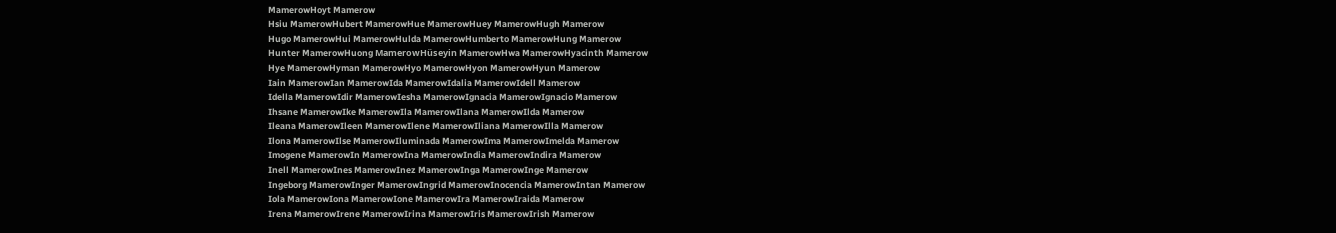MamerowHoyt Mamerow
Hsiu MamerowHubert MamerowHue MamerowHuey MamerowHugh Mamerow
Hugo MamerowHui MamerowHulda MamerowHumberto MamerowHung Mamerow
Hunter MamerowHuong MamerowHüseyin MamerowHwa MamerowHyacinth Mamerow
Hye MamerowHyman MamerowHyo MamerowHyon MamerowHyun Mamerow
Iain MamerowIan MamerowIda MamerowIdalia MamerowIdell Mamerow
Idella MamerowIdir MamerowIesha MamerowIgnacia MamerowIgnacio Mamerow
Ihsane MamerowIke MamerowIla MamerowIlana MamerowIlda Mamerow
Ileana MamerowIleen MamerowIlene MamerowIliana MamerowIlla Mamerow
Ilona MamerowIlse MamerowIluminada MamerowIma MamerowImelda Mamerow
Imogene MamerowIn MamerowIna MamerowIndia MamerowIndira Mamerow
Inell MamerowInes MamerowInez MamerowInga MamerowInge Mamerow
Ingeborg MamerowInger MamerowIngrid MamerowInocencia MamerowIntan Mamerow
Iola MamerowIona MamerowIone MamerowIra MamerowIraida Mamerow
Irena MamerowIrene MamerowIrina MamerowIris MamerowIrish Mamerow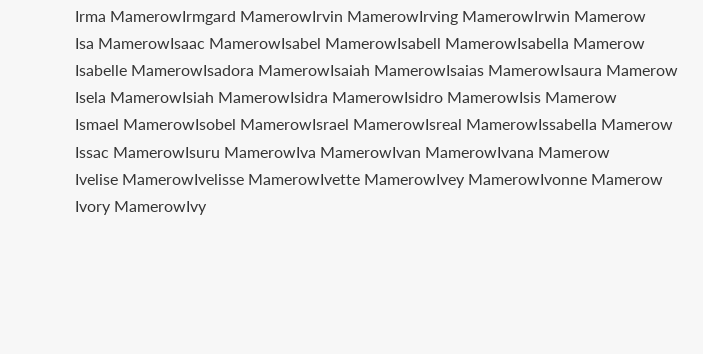Irma MamerowIrmgard MamerowIrvin MamerowIrving MamerowIrwin Mamerow
Isa MamerowIsaac MamerowIsabel MamerowIsabell MamerowIsabella Mamerow
Isabelle MamerowIsadora MamerowIsaiah MamerowIsaias MamerowIsaura Mamerow
Isela MamerowIsiah MamerowIsidra MamerowIsidro MamerowIsis Mamerow
Ismael MamerowIsobel MamerowIsrael MamerowIsreal MamerowIssabella Mamerow
Issac MamerowIsuru MamerowIva MamerowIvan MamerowIvana Mamerow
Ivelise MamerowIvelisse MamerowIvette MamerowIvey MamerowIvonne Mamerow
Ivory MamerowIvy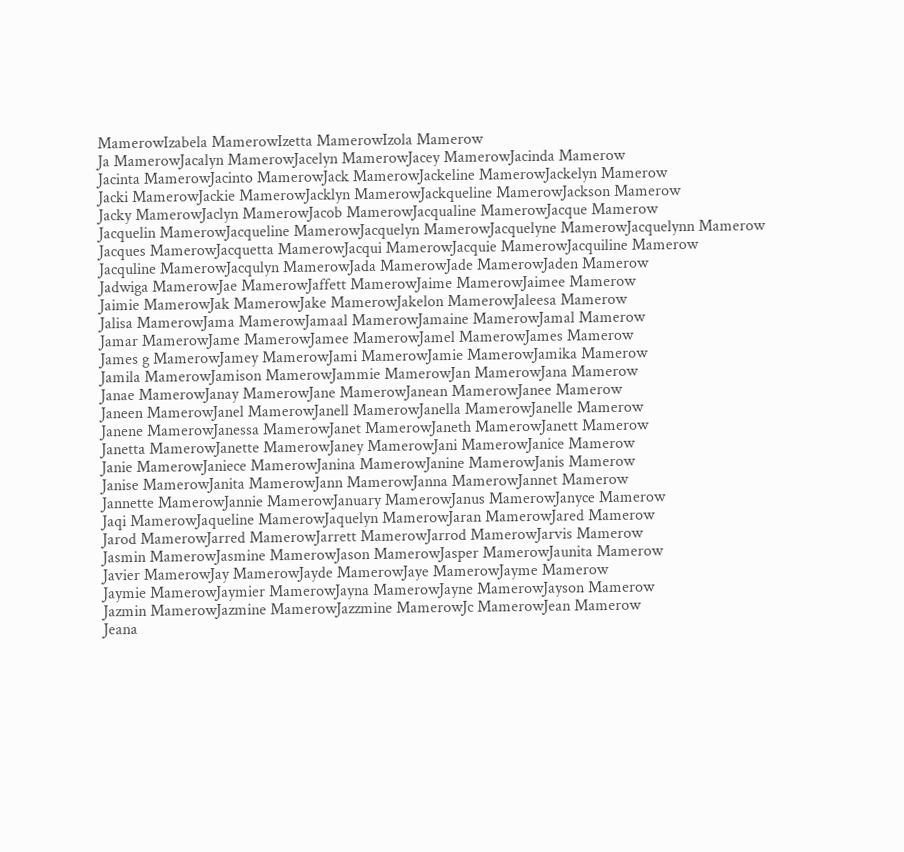MamerowIzabela MamerowIzetta MamerowIzola Mamerow
Ja MamerowJacalyn MamerowJacelyn MamerowJacey MamerowJacinda Mamerow
Jacinta MamerowJacinto MamerowJack MamerowJackeline MamerowJackelyn Mamerow
Jacki MamerowJackie MamerowJacklyn MamerowJackqueline MamerowJackson Mamerow
Jacky MamerowJaclyn MamerowJacob MamerowJacqualine MamerowJacque Mamerow
Jacquelin MamerowJacqueline MamerowJacquelyn MamerowJacquelyne MamerowJacquelynn Mamerow
Jacques MamerowJacquetta MamerowJacqui MamerowJacquie MamerowJacquiline Mamerow
Jacquline MamerowJacqulyn MamerowJada MamerowJade MamerowJaden Mamerow
Jadwiga MamerowJae MamerowJaffett MamerowJaime MamerowJaimee Mamerow
Jaimie MamerowJak MamerowJake MamerowJakelon MamerowJaleesa Mamerow
Jalisa MamerowJama MamerowJamaal MamerowJamaine MamerowJamal Mamerow
Jamar MamerowJame MamerowJamee MamerowJamel MamerowJames Mamerow
James g MamerowJamey MamerowJami MamerowJamie MamerowJamika Mamerow
Jamila MamerowJamison MamerowJammie MamerowJan MamerowJana Mamerow
Janae MamerowJanay MamerowJane MamerowJanean MamerowJanee Mamerow
Janeen MamerowJanel MamerowJanell MamerowJanella MamerowJanelle Mamerow
Janene MamerowJanessa MamerowJanet MamerowJaneth MamerowJanett Mamerow
Janetta MamerowJanette MamerowJaney MamerowJani MamerowJanice Mamerow
Janie MamerowJaniece MamerowJanina MamerowJanine MamerowJanis Mamerow
Janise MamerowJanita MamerowJann MamerowJanna MamerowJannet Mamerow
Jannette MamerowJannie MamerowJanuary MamerowJanus MamerowJanyce Mamerow
Jaqi MamerowJaqueline MamerowJaquelyn MamerowJaran MamerowJared Mamerow
Jarod MamerowJarred MamerowJarrett MamerowJarrod MamerowJarvis Mamerow
Jasmin MamerowJasmine MamerowJason MamerowJasper MamerowJaunita Mamerow
Javier MamerowJay MamerowJayde MamerowJaye MamerowJayme Mamerow
Jaymie MamerowJaymier MamerowJayna MamerowJayne MamerowJayson Mamerow
Jazmin MamerowJazmine MamerowJazzmine MamerowJc MamerowJean Mamerow
Jeana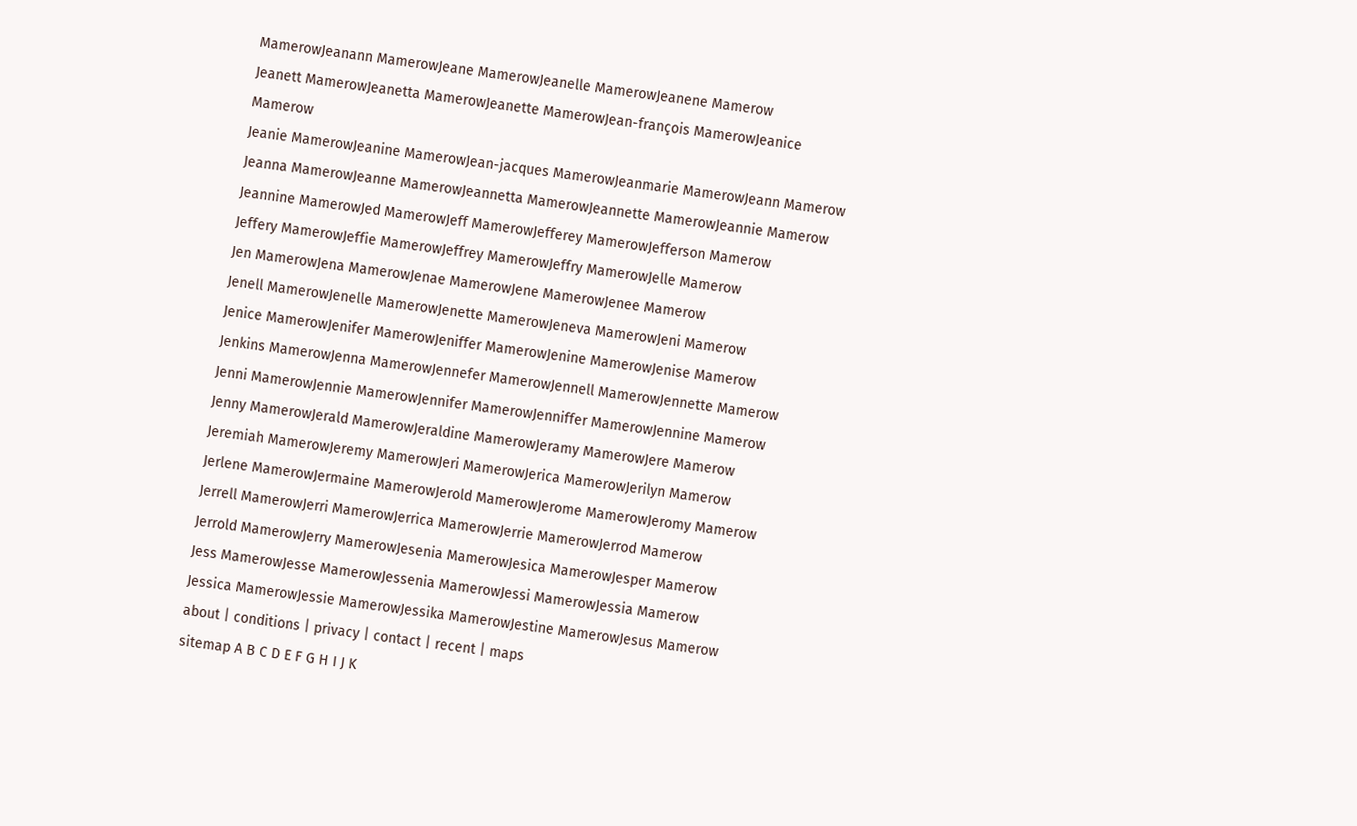MamerowJeanann MamerowJeane MamerowJeanelle MamerowJeanene Mamerow
Jeanett MamerowJeanetta MamerowJeanette MamerowJean-françois MamerowJeanice Mamerow
Jeanie MamerowJeanine MamerowJean-jacques MamerowJeanmarie MamerowJeann Mamerow
Jeanna MamerowJeanne MamerowJeannetta MamerowJeannette MamerowJeannie Mamerow
Jeannine MamerowJed MamerowJeff MamerowJefferey MamerowJefferson Mamerow
Jeffery MamerowJeffie MamerowJeffrey MamerowJeffry MamerowJelle Mamerow
Jen MamerowJena MamerowJenae MamerowJene MamerowJenee Mamerow
Jenell MamerowJenelle MamerowJenette MamerowJeneva MamerowJeni Mamerow
Jenice MamerowJenifer MamerowJeniffer MamerowJenine MamerowJenise Mamerow
Jenkins MamerowJenna MamerowJennefer MamerowJennell MamerowJennette Mamerow
Jenni MamerowJennie MamerowJennifer MamerowJenniffer MamerowJennine Mamerow
Jenny MamerowJerald MamerowJeraldine MamerowJeramy MamerowJere Mamerow
Jeremiah MamerowJeremy MamerowJeri MamerowJerica MamerowJerilyn Mamerow
Jerlene MamerowJermaine MamerowJerold MamerowJerome MamerowJeromy Mamerow
Jerrell MamerowJerri MamerowJerrica MamerowJerrie MamerowJerrod Mamerow
Jerrold MamerowJerry MamerowJesenia MamerowJesica MamerowJesper Mamerow
Jess MamerowJesse MamerowJessenia MamerowJessi MamerowJessia Mamerow
Jessica MamerowJessie MamerowJessika MamerowJestine MamerowJesus Mamerow
about | conditions | privacy | contact | recent | maps
sitemap A B C D E F G H I J K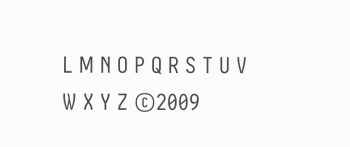L M N O P Q R S T U V W X Y Z ©2009